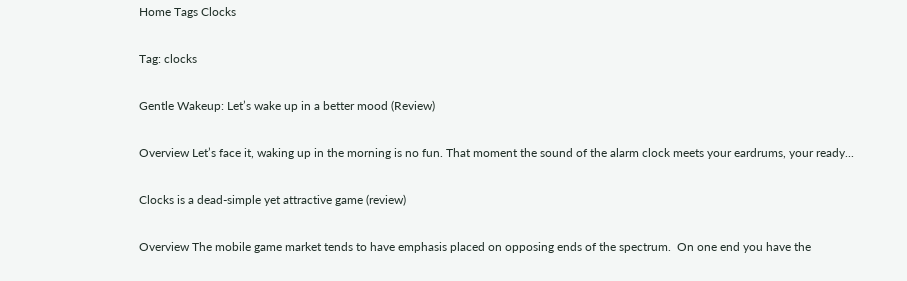Home Tags Clocks

Tag: clocks

Gentle Wakeup: Let’s wake up in a better mood (Review)

Overview Let’s face it, waking up in the morning is no fun. That moment the sound of the alarm clock meets your eardrums, your ready...

Clocks is a dead-simple yet attractive game (review)

Overview The mobile game market tends to have emphasis placed on opposing ends of the spectrum.  On one end you have the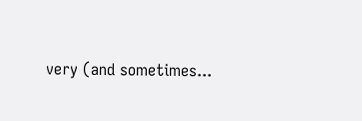very (and sometimes...